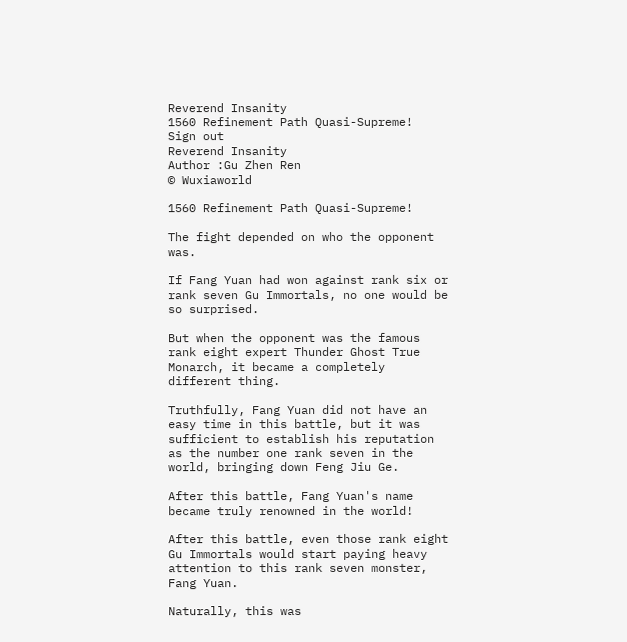Reverend Insanity
1560 Refinement Path Quasi-Supreme!
Sign out
Reverend Insanity
Author :Gu Zhen Ren
© Wuxiaworld

1560 Refinement Path Quasi-Supreme!

The fight depended on who the opponent was.

If Fang Yuan had won against rank six or rank seven Gu Immortals, no one would be so surprised.

But when the opponent was the famous rank eight expert Thunder Ghost True Monarch, it became a completely different thing.

Truthfully, Fang Yuan did not have an easy time in this battle, but it was sufficient to establish his reputation as the number one rank seven in the world, bringing down Feng Jiu Ge.

After this battle, Fang Yuan's name became truly renowned in the world!

After this battle, even those rank eight Gu Immortals would start paying heavy attention to this rank seven monster, Fang Yuan.

Naturally, this was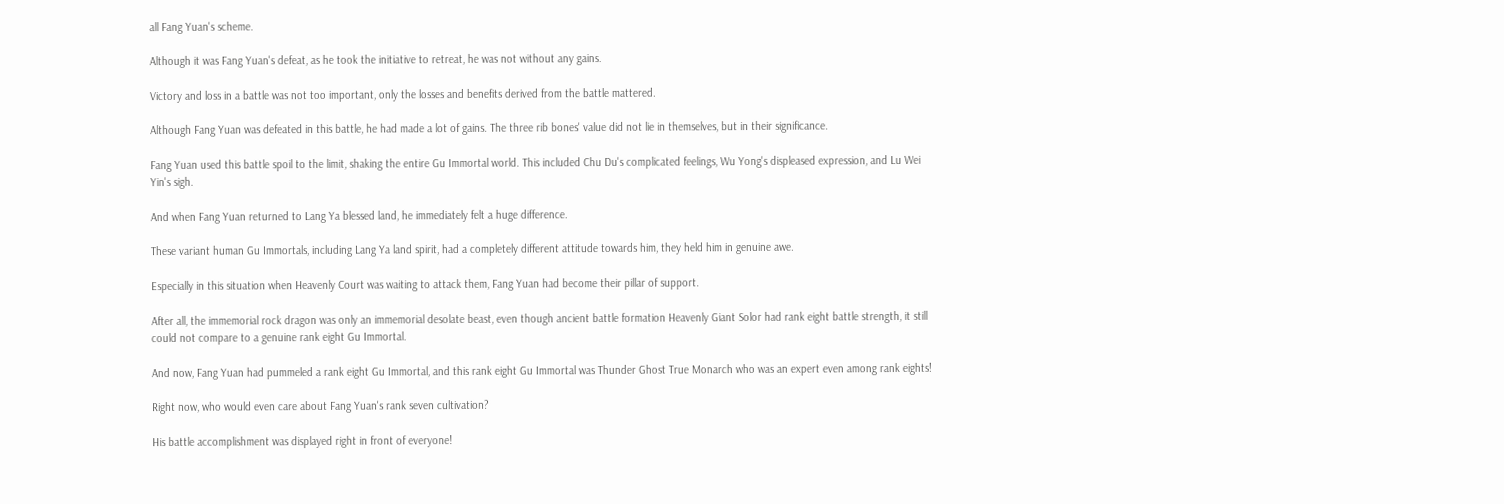all Fang Yuan's scheme.

Although it was Fang Yuan's defeat, as he took the initiative to retreat, he was not without any gains.

Victory and loss in a battle was not too important, only the losses and benefits derived from the battle mattered.

Although Fang Yuan was defeated in this battle, he had made a lot of gains. The three rib bones' value did not lie in themselves, but in their significance.

Fang Yuan used this battle spoil to the limit, shaking the entire Gu Immortal world. This included Chu Du's complicated feelings, Wu Yong's displeased expression, and Lu Wei Yin's sigh.

And when Fang Yuan returned to Lang Ya blessed land, he immediately felt a huge difference.

These variant human Gu Immortals, including Lang Ya land spirit, had a completely different attitude towards him, they held him in genuine awe.

Especially in this situation when Heavenly Court was waiting to attack them, Fang Yuan had become their pillar of support.

After all, the immemorial rock dragon was only an immemorial desolate beast, even though ancient battle formation Heavenly Giant Solor had rank eight battle strength, it still could not compare to a genuine rank eight Gu Immortal.

And now, Fang Yuan had pummeled a rank eight Gu Immortal, and this rank eight Gu Immortal was Thunder Ghost True Monarch who was an expert even among rank eights!

Right now, who would even care about Fang Yuan's rank seven cultivation?

His battle accomplishment was displayed right in front of everyone!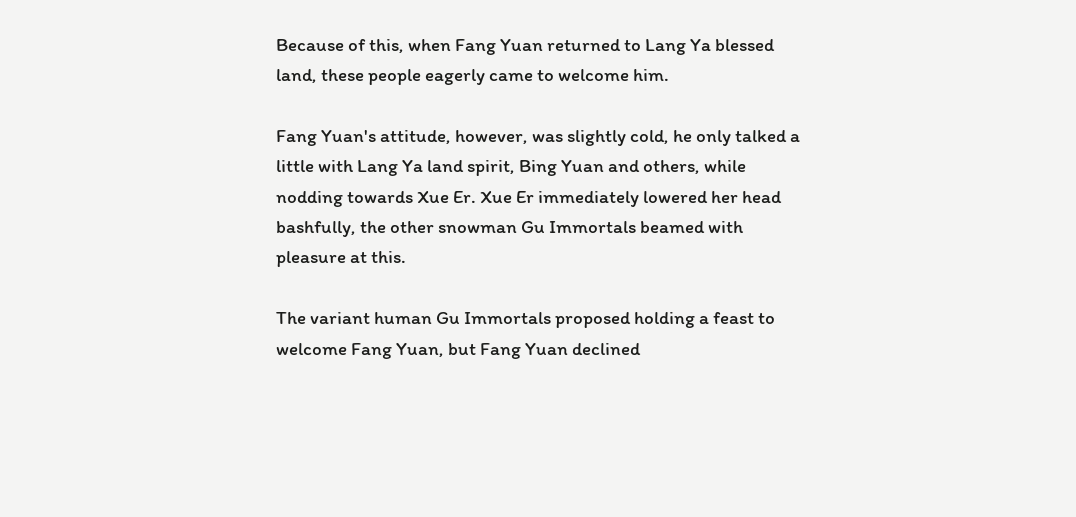Because of this, when Fang Yuan returned to Lang Ya blessed land, these people eagerly came to welcome him.

Fang Yuan's attitude, however, was slightly cold, he only talked a little with Lang Ya land spirit, Bing Yuan and others, while nodding towards Xue Er. Xue Er immediately lowered her head bashfully, the other snowman Gu Immortals beamed with pleasure at this.

The variant human Gu Immortals proposed holding a feast to welcome Fang Yuan, but Fang Yuan declined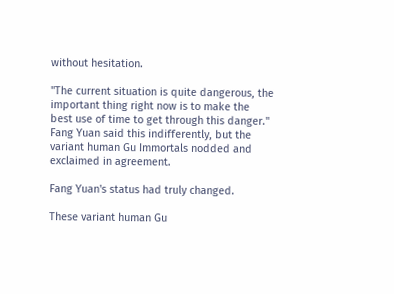without hesitation.

"The current situation is quite dangerous, the important thing right now is to make the best use of time to get through this danger." Fang Yuan said this indifferently, but the variant human Gu Immortals nodded and exclaimed in agreement.

Fang Yuan's status had truly changed.

These variant human Gu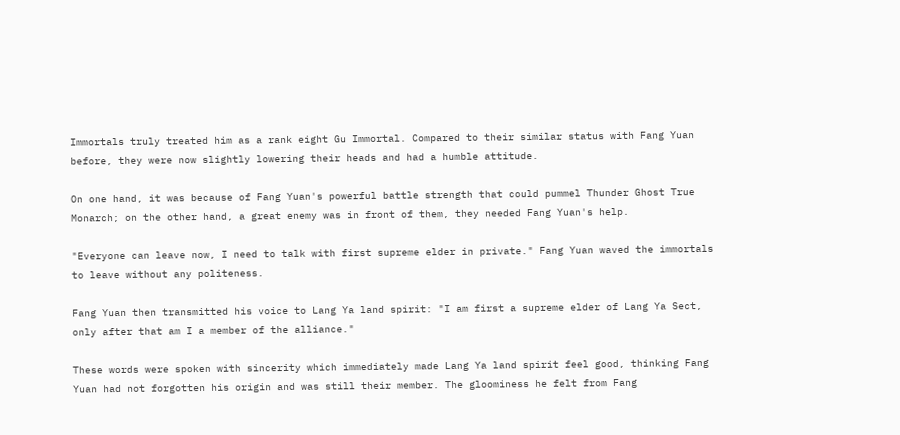Immortals truly treated him as a rank eight Gu Immortal. Compared to their similar status with Fang Yuan before, they were now slightly lowering their heads and had a humble attitude.

On one hand, it was because of Fang Yuan's powerful battle strength that could pummel Thunder Ghost True Monarch; on the other hand, a great enemy was in front of them, they needed Fang Yuan's help.

"Everyone can leave now, I need to talk with first supreme elder in private." Fang Yuan waved the immortals to leave without any politeness.

Fang Yuan then transmitted his voice to Lang Ya land spirit: "I am first a supreme elder of Lang Ya Sect, only after that am I a member of the alliance."

These words were spoken with sincerity which immediately made Lang Ya land spirit feel good, thinking Fang Yuan had not forgotten his origin and was still their member. The gloominess he felt from Fang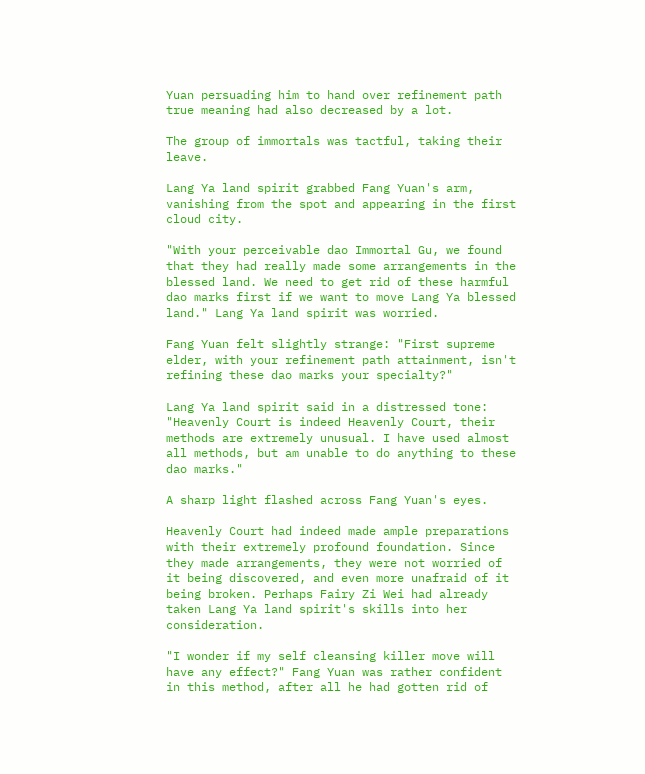Yuan persuading him to hand over refinement path true meaning had also decreased by a lot.

The group of immortals was tactful, taking their leave.

Lang Ya land spirit grabbed Fang Yuan's arm, vanishing from the spot and appearing in the first cloud city.

"With your perceivable dao Immortal Gu, we found that they had really made some arrangements in the blessed land. We need to get rid of these harmful dao marks first if we want to move Lang Ya blessed land." Lang Ya land spirit was worried.

Fang Yuan felt slightly strange: "First supreme elder, with your refinement path attainment, isn't refining these dao marks your specialty?"

Lang Ya land spirit said in a distressed tone: "Heavenly Court is indeed Heavenly Court, their methods are extremely unusual. I have used almost all methods, but am unable to do anything to these dao marks."

A sharp light flashed across Fang Yuan's eyes.

Heavenly Court had indeed made ample preparations with their extremely profound foundation. Since they made arrangements, they were not worried of it being discovered, and even more unafraid of it being broken. Perhaps Fairy Zi Wei had already taken Lang Ya land spirit's skills into her consideration.

"I wonder if my self cleansing killer move will have any effect?" Fang Yuan was rather confident in this method, after all he had gotten rid of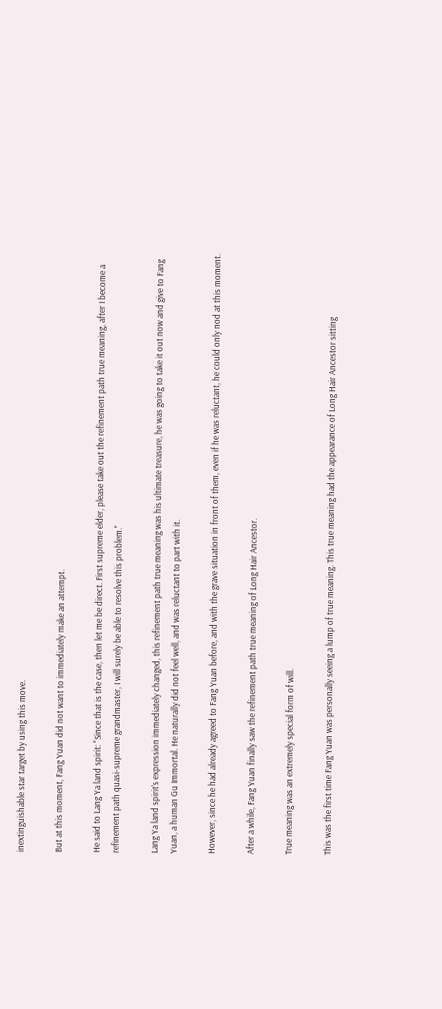inextinguishable star target by using this move.

But at this moment, Fang Yuan did not want to immediately make an attempt.

He said to Lang Ya land spirit: "Since that is the case, then let me be direct. First supreme elder, please take out the refinement path true meaning, after I become a refinement path quasi-supreme grandmaster, I will surely be able to resolve this problem."

Lang Ya land spirit's expression immediately changed, this refinement path true meaning was his ultimate treasure, he was going to take it out now and give to Fang Yuan, a human Gu Immortal. He naturally did not feel well, and was reluctant to part with it.

However, since he had already agreed to Fang Yuan before, and with the grave situation in front of them, even if he was reluctant, he could only nod at this moment.

After a while, Fang Yuan finally saw the refinement path true meaning of Long Hair Ancestor.

True meaning was an extremely special form of will.

This was the first time Fang Yuan was personally seeing a lump of true meaning. This true meaning had the appearance of Long Hair Ancestor sitting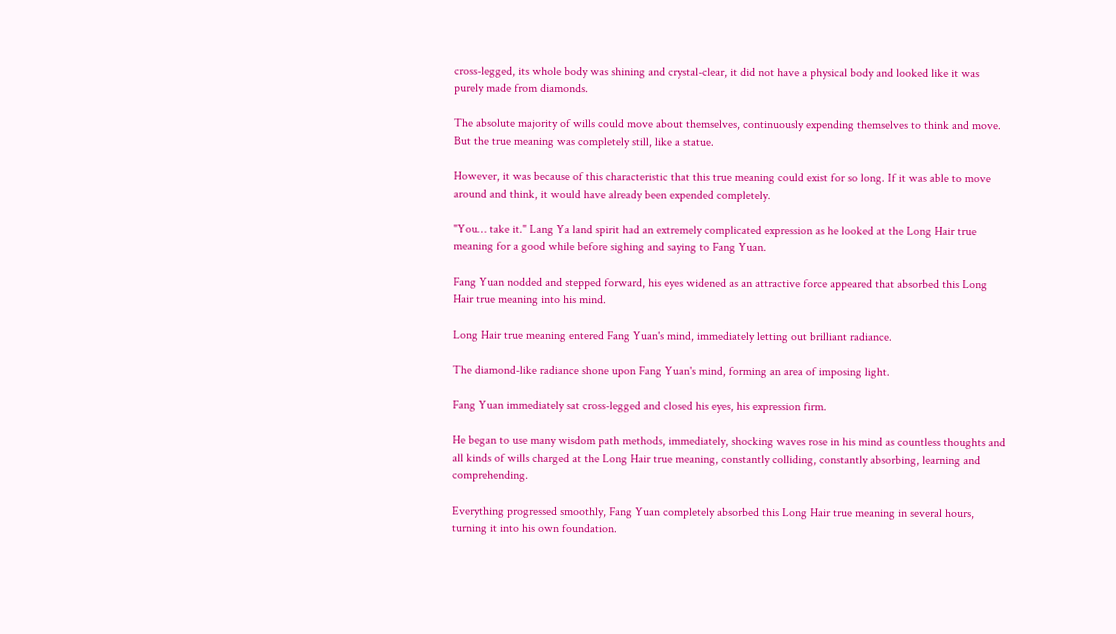cross-legged, its whole body was shining and crystal-clear, it did not have a physical body and looked like it was purely made from diamonds.

The absolute majority of wills could move about themselves, continuously expending themselves to think and move. But the true meaning was completely still, like a statue.

However, it was because of this characteristic that this true meaning could exist for so long. If it was able to move around and think, it would have already been expended completely.

"You… take it." Lang Ya land spirit had an extremely complicated expression as he looked at the Long Hair true meaning for a good while before sighing and saying to Fang Yuan.

Fang Yuan nodded and stepped forward, his eyes widened as an attractive force appeared that absorbed this Long Hair true meaning into his mind.

Long Hair true meaning entered Fang Yuan's mind, immediately letting out brilliant radiance.

The diamond-like radiance shone upon Fang Yuan's mind, forming an area of imposing light.

Fang Yuan immediately sat cross-legged and closed his eyes, his expression firm.

He began to use many wisdom path methods, immediately, shocking waves rose in his mind as countless thoughts and all kinds of wills charged at the Long Hair true meaning, constantly colliding, constantly absorbing, learning and comprehending.

Everything progressed smoothly, Fang Yuan completely absorbed this Long Hair true meaning in several hours, turning it into his own foundation.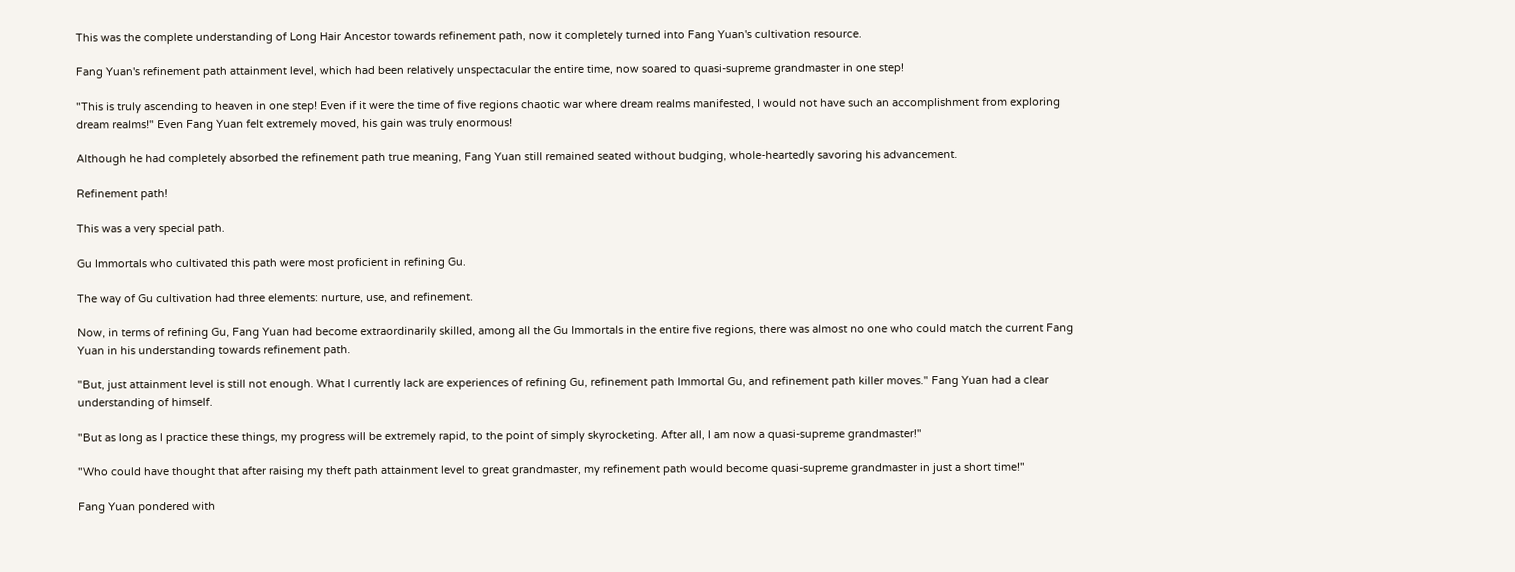This was the complete understanding of Long Hair Ancestor towards refinement path, now it completely turned into Fang Yuan's cultivation resource.

Fang Yuan's refinement path attainment level, which had been relatively unspectacular the entire time, now soared to quasi-supreme grandmaster in one step!

"This is truly ascending to heaven in one step! Even if it were the time of five regions chaotic war where dream realms manifested, I would not have such an accomplishment from exploring dream realms!" Even Fang Yuan felt extremely moved, his gain was truly enormous!

Although he had completely absorbed the refinement path true meaning, Fang Yuan still remained seated without budging, whole-heartedly savoring his advancement.

Refinement path!

This was a very special path.

Gu Immortals who cultivated this path were most proficient in refining Gu.

The way of Gu cultivation had three elements: nurture, use, and refinement.

Now, in terms of refining Gu, Fang Yuan had become extraordinarily skilled, among all the Gu Immortals in the entire five regions, there was almost no one who could match the current Fang Yuan in his understanding towards refinement path.

"But, just attainment level is still not enough. What I currently lack are experiences of refining Gu, refinement path Immortal Gu, and refinement path killer moves." Fang Yuan had a clear understanding of himself.

"But as long as I practice these things, my progress will be extremely rapid, to the point of simply skyrocketing. After all, I am now a quasi-supreme grandmaster!"

"Who could have thought that after raising my theft path attainment level to great grandmaster, my refinement path would become quasi-supreme grandmaster in just a short time!"

Fang Yuan pondered with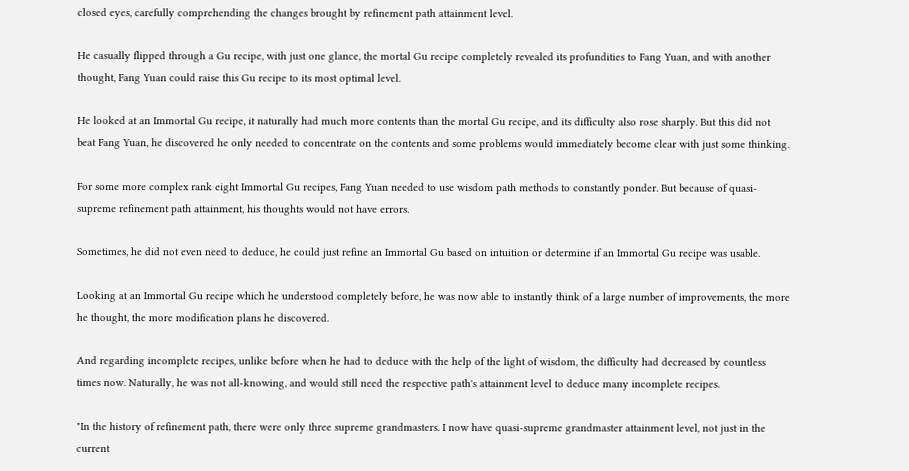closed eyes, carefully comprehending the changes brought by refinement path attainment level.

He casually flipped through a Gu recipe, with just one glance, the mortal Gu recipe completely revealed its profundities to Fang Yuan, and with another thought, Fang Yuan could raise this Gu recipe to its most optimal level.

He looked at an Immortal Gu recipe, it naturally had much more contents than the mortal Gu recipe, and its difficulty also rose sharply. But this did not beat Fang Yuan, he discovered he only needed to concentrate on the contents and some problems would immediately become clear with just some thinking.

For some more complex rank eight Immortal Gu recipes, Fang Yuan needed to use wisdom path methods to constantly ponder. But because of quasi-supreme refinement path attainment, his thoughts would not have errors.

Sometimes, he did not even need to deduce, he could just refine an Immortal Gu based on intuition or determine if an Immortal Gu recipe was usable.

Looking at an Immortal Gu recipe which he understood completely before, he was now able to instantly think of a large number of improvements, the more he thought, the more modification plans he discovered.

And regarding incomplete recipes, unlike before when he had to deduce with the help of the light of wisdom, the difficulty had decreased by countless times now. Naturally, he was not all-knowing, and would still need the respective path's attainment level to deduce many incomplete recipes.

"In the history of refinement path, there were only three supreme grandmasters. I now have quasi-supreme grandmaster attainment level, not just in the current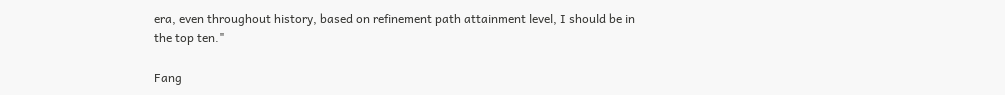era, even throughout history, based on refinement path attainment level, I should be in the top ten."

Fang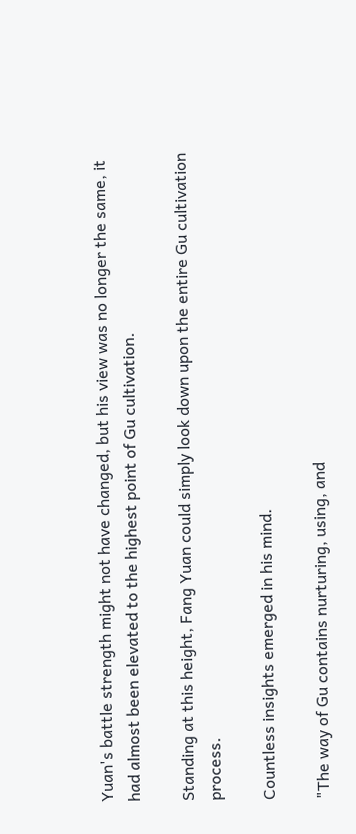Yuan's battle strength might not have changed, but his view was no longer the same, it had almost been elevated to the highest point of Gu cultivation.

Standing at this height, Fang Yuan could simply look down upon the entire Gu cultivation process.

Countless insights emerged in his mind.

"The way of Gu contains nurturing, using, and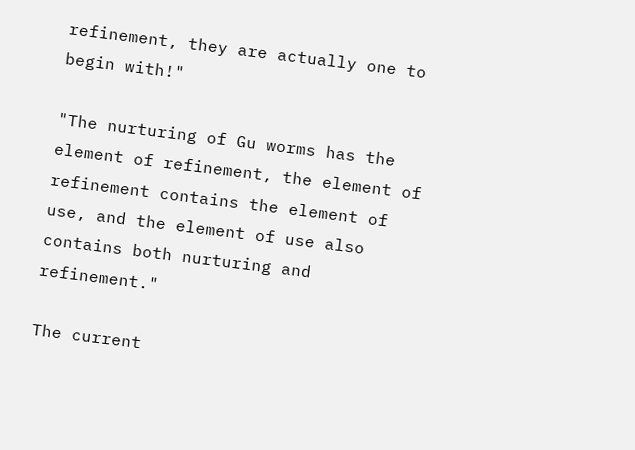refinement, they are actually one to begin with!"

"The nurturing of Gu worms has the element of refinement, the element of refinement contains the element of use, and the element of use also contains both nurturing and refinement."

The current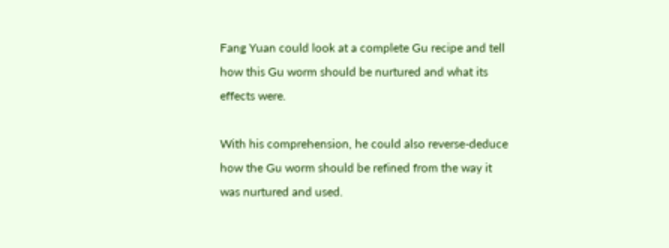Fang Yuan could look at a complete Gu recipe and tell how this Gu worm should be nurtured and what its effects were.

With his comprehension, he could also reverse-deduce how the Gu worm should be refined from the way it was nurtured and used.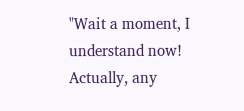"Wait a moment, I understand now! Actually, any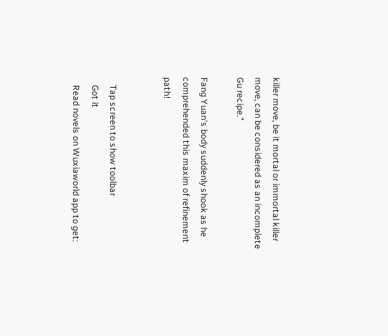killer move, be it mortal or immortal killer move, can be considered as an incomplete Gu recipe."

Fang Yuan's body suddenly shook as he comprehended this maxim of refinement path!


    Tap screen to show toolbar
    Got it
    Read novels on Wuxiaworld app to get: